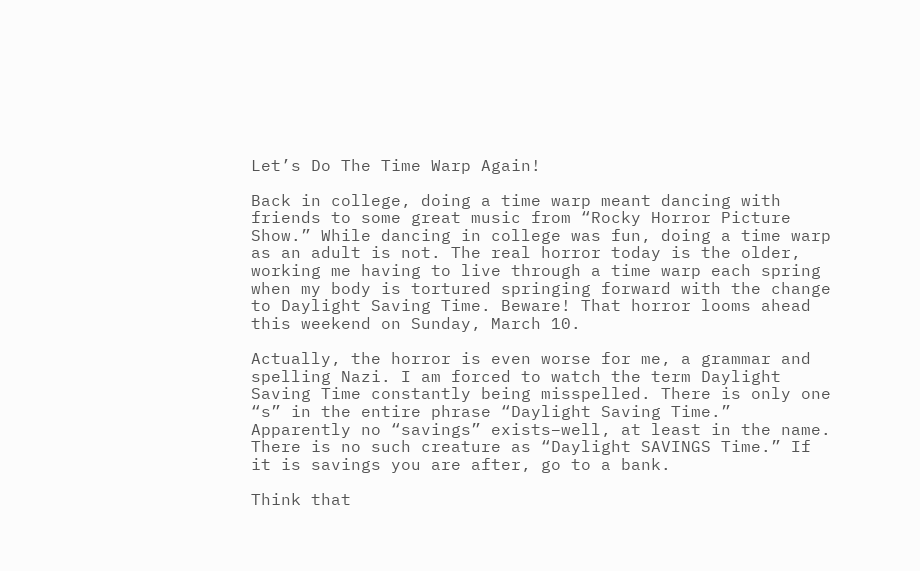Let’s Do The Time Warp Again!

Back in college, doing a time warp meant dancing with friends to some great music from “Rocky Horror Picture Show.” While dancing in college was fun, doing a time warp as an adult is not. The real horror today is the older, working me having to live through a time warp each spring when my body is tortured springing forward with the change to Daylight Saving Time. Beware! That horror looms ahead this weekend on Sunday, March 10.

Actually, the horror is even worse for me, a grammar and spelling Nazi. I am forced to watch the term Daylight Saving Time constantly being misspelled. There is only one “s” in the entire phrase “Daylight Saving Time.” Apparently no “savings” exists–well, at least in the name. There is no such creature as “Daylight SAVINGS Time.” If it is savings you are after, go to a bank.

Think that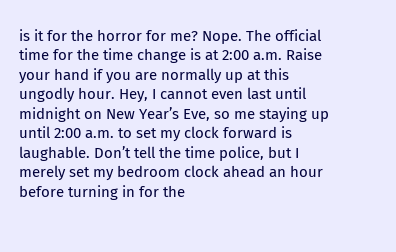is it for the horror for me? Nope. The official time for the time change is at 2:00 a.m. Raise your hand if you are normally up at this ungodly hour. Hey, I cannot even last until midnight on New Year’s Eve, so me staying up until 2:00 a.m. to set my clock forward is laughable. Don’t tell the time police, but I merely set my bedroom clock ahead an hour before turning in for the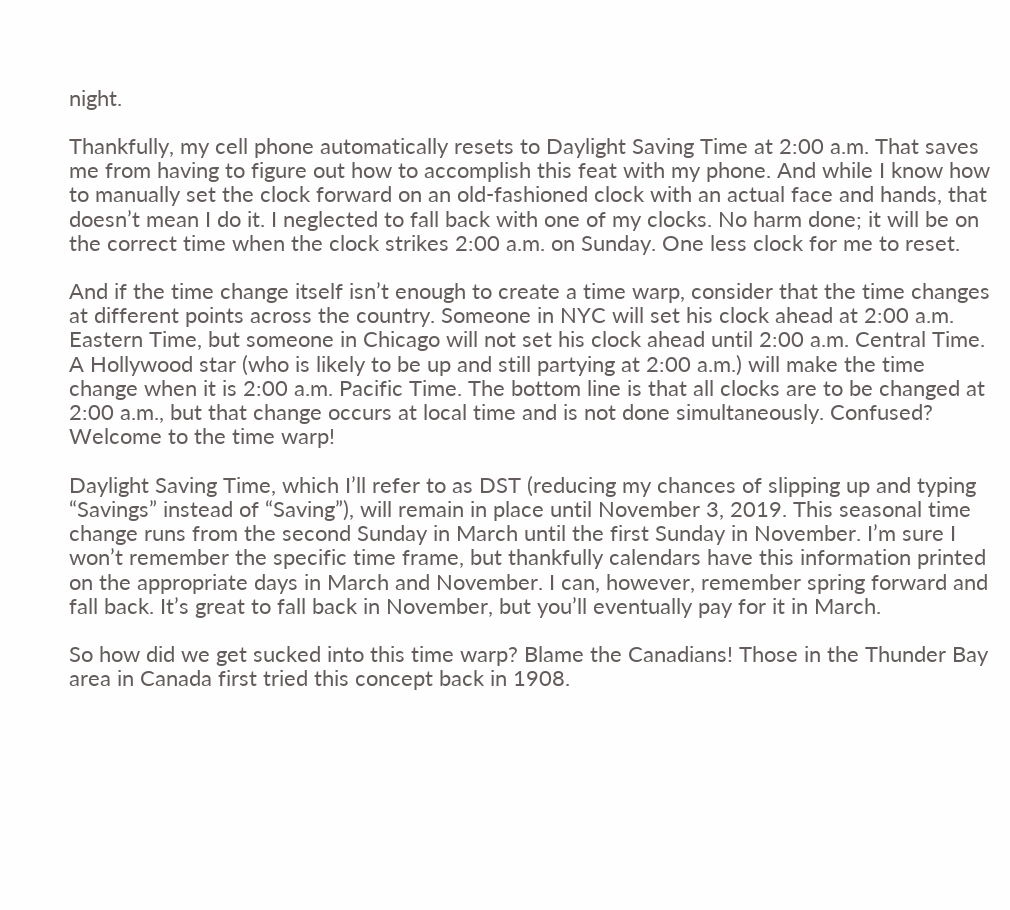night.

Thankfully, my cell phone automatically resets to Daylight Saving Time at 2:00 a.m. That saves me from having to figure out how to accomplish this feat with my phone. And while I know how to manually set the clock forward on an old-fashioned clock with an actual face and hands, that doesn’t mean I do it. I neglected to fall back with one of my clocks. No harm done; it will be on the correct time when the clock strikes 2:00 a.m. on Sunday. One less clock for me to reset.

And if the time change itself isn’t enough to create a time warp, consider that the time changes at different points across the country. Someone in NYC will set his clock ahead at 2:00 a.m. Eastern Time, but someone in Chicago will not set his clock ahead until 2:00 a.m. Central Time. A Hollywood star (who is likely to be up and still partying at 2:00 a.m.) will make the time change when it is 2:00 a.m. Pacific Time. The bottom line is that all clocks are to be changed at 2:00 a.m., but that change occurs at local time and is not done simultaneously. Confused? Welcome to the time warp!

Daylight Saving Time, which I’ll refer to as DST (reducing my chances of slipping up and typing “Savings” instead of “Saving”), will remain in place until November 3, 2019. This seasonal time change runs from the second Sunday in March until the first Sunday in November. I’m sure I won’t remember the specific time frame, but thankfully calendars have this information printed on the appropriate days in March and November. I can, however, remember spring forward and fall back. It’s great to fall back in November, but you’ll eventually pay for it in March.

So how did we get sucked into this time warp? Blame the Canadians! Those in the Thunder Bay area in Canada first tried this concept back in 1908.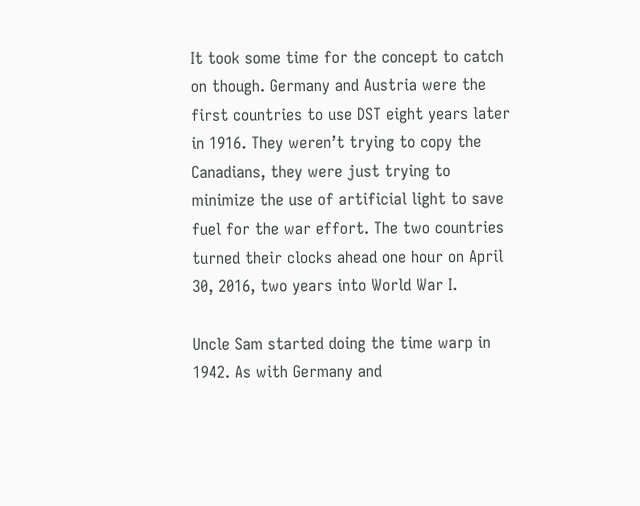It took some time for the concept to catch on though. Germany and Austria were the first countries to use DST eight years later in 1916. They weren’t trying to copy the Canadians, they were just trying to minimize the use of artificial light to save fuel for the war effort. The two countries turned their clocks ahead one hour on April 30, 2016, two years into World War I.

Uncle Sam started doing the time warp in 1942. As with Germany and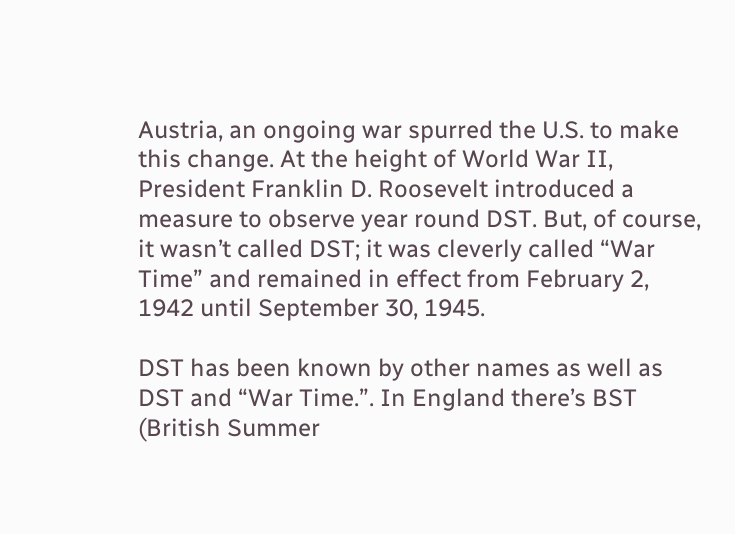Austria, an ongoing war spurred the U.S. to make this change. At the height of World War II, President Franklin D. Roosevelt introduced a measure to observe year round DST. But, of course, it wasn’t called DST; it was cleverly called “War Time” and remained in effect from February 2, 1942 until September 30, 1945.

DST has been known by other names as well as DST and “War Time.”. In England there’s BST (British Summer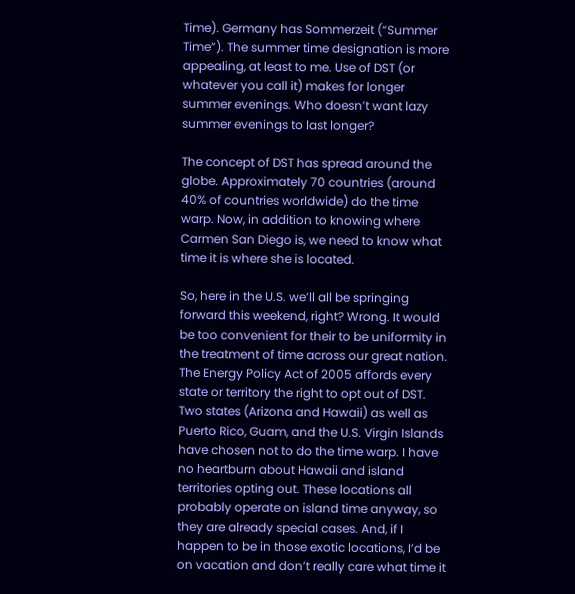Time). Germany has Sommerzeit (“Summer Time”). The summer time designation is more appealing, at least to me. Use of DST (or whatever you call it) makes for longer summer evenings. Who doesn’t want lazy summer evenings to last longer?

The concept of DST has spread around the globe. Approximately 70 countries (around 40% of countries worldwide) do the time warp. Now, in addition to knowing where Carmen San Diego is, we need to know what time it is where she is located.

So, here in the U.S. we’ll all be springing forward this weekend, right? Wrong. It would be too convenient for their to be uniformity in the treatment of time across our great nation. The Energy Policy Act of 2005 affords every state or territory the right to opt out of DST. Two states (Arizona and Hawaii) as well as Puerto Rico, Guam, and the U.S. Virgin Islands have chosen not to do the time warp. I have no heartburn about Hawaii and island territories opting out. These locations all probably operate on island time anyway, so they are already special cases. And, if I happen to be in those exotic locations, I’d be on vacation and don’t really care what time it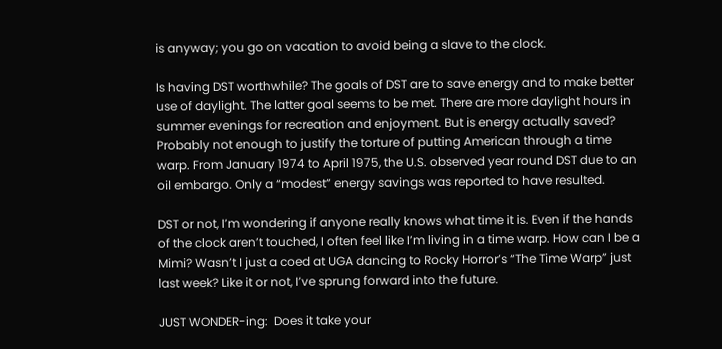is anyway; you go on vacation to avoid being a slave to the clock.

Is having DST worthwhile? The goals of DST are to save energy and to make better use of daylight. The latter goal seems to be met. There are more daylight hours in summer evenings for recreation and enjoyment. But is energy actually saved? Probably not enough to justify the torture of putting American through a time warp. From January 1974 to April 1975, the U.S. observed year round DST due to an oil embargo. Only a “modest” energy savings was reported to have resulted.

DST or not, I’m wondering if anyone really knows what time it is. Even if the hands of the clock aren’t touched, I often feel like I’m living in a time warp. How can I be a Mimi? Wasn’t I just a coed at UGA dancing to Rocky Horror’s “The Time Warp” just last week? Like it or not, I’ve sprung forward into the future.

JUST WONDER-ing:  Does it take your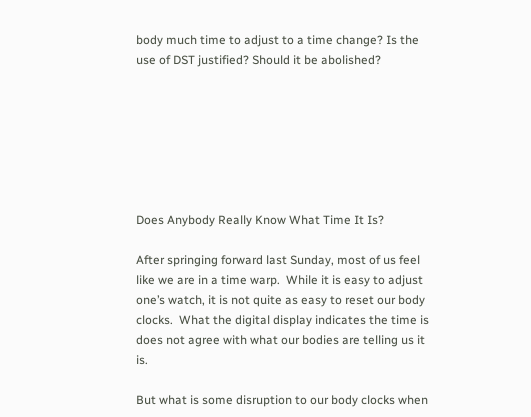body much time to adjust to a time change? Is the use of DST justified? Should it be abolished?







Does Anybody Really Know What Time It Is?

After springing forward last Sunday, most of us feel like we are in a time warp.  While it is easy to adjust one’s watch, it is not quite as easy to reset our body clocks.  What the digital display indicates the time is does not agree with what our bodies are telling us it is.

But what is some disruption to our body clocks when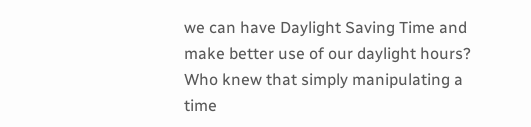we can have Daylight Saving Time and make better use of our daylight hours?  Who knew that simply manipulating a time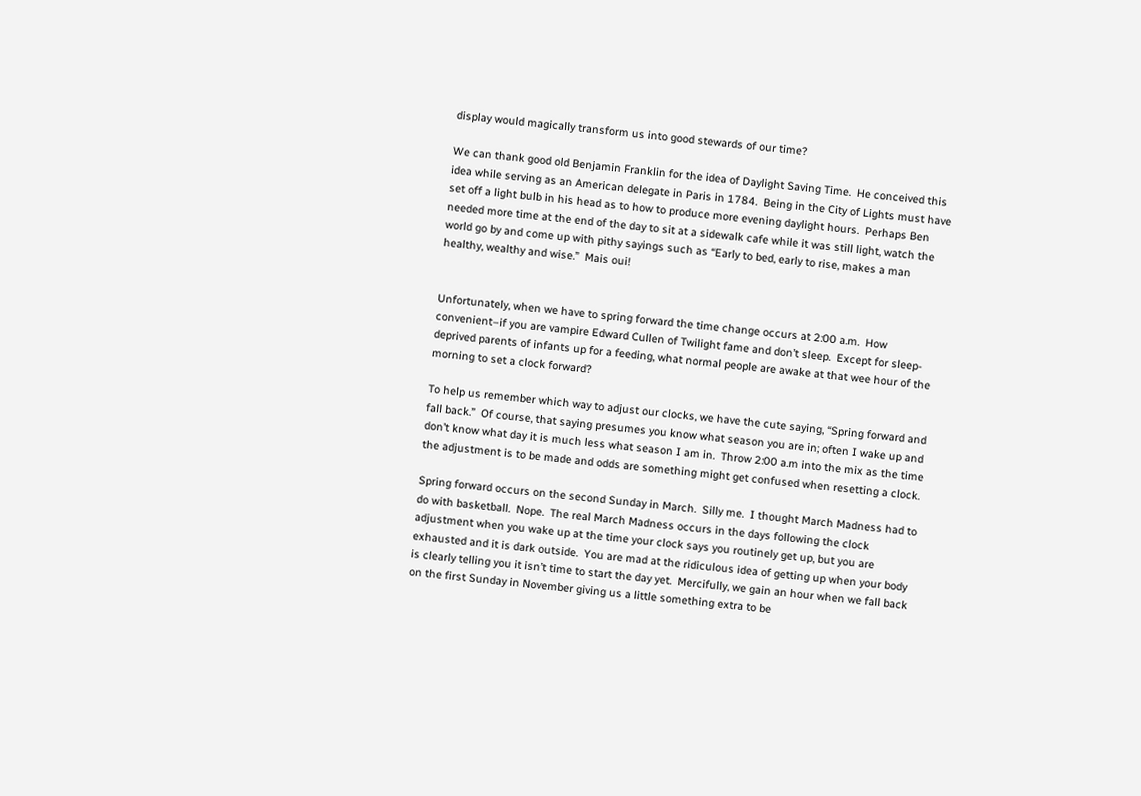display would magically transform us into good stewards of our time?

We can thank good old Benjamin Franklin for the idea of Daylight Saving Time.  He conceived this idea while serving as an American delegate in Paris in 1784.  Being in the City of Lights must have set off a light bulb in his head as to how to produce more evening daylight hours.  Perhaps Ben needed more time at the end of the day to sit at a sidewalk cafe while it was still light, watch the world go by and come up with pithy sayings such as “Early to bed, early to rise, makes a man healthy, wealthy and wise.”  Mais oui!


Unfortunately, when we have to spring forward the time change occurs at 2:00 a.m.  How convenient–if you are vampire Edward Cullen of Twilight fame and don’t sleep.  Except for sleep-deprived parents of infants up for a feeding, what normal people are awake at that wee hour of the morning to set a clock forward?

To help us remember which way to adjust our clocks, we have the cute saying, “Spring forward and fall back.”  Of course, that saying presumes you know what season you are in; often I wake up and don’t know what day it is much less what season I am in.  Throw 2:00 a.m into the mix as the time the adjustment is to be made and odds are something might get confused when resetting a clock.

Spring forward occurs on the second Sunday in March.  Silly me.  I thought March Madness had to do with basketball.  Nope.  The real March Madness occurs in the days following the clock adjustment when you wake up at the time your clock says you routinely get up, but you are exhausted and it is dark outside.  You are mad at the ridiculous idea of getting up when your body is clearly telling you it isn’t time to start the day yet.  Mercifully, we gain an hour when we fall back on the first Sunday in November giving us a little something extra to be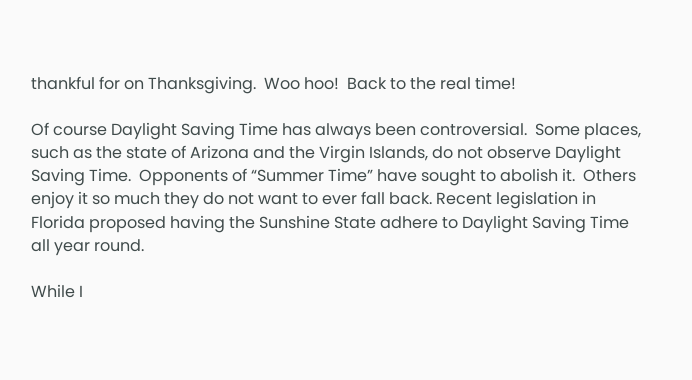thankful for on Thanksgiving.  Woo hoo!  Back to the real time!

Of course Daylight Saving Time has always been controversial.  Some places, such as the state of Arizona and the Virgin Islands, do not observe Daylight Saving Time.  Opponents of “Summer Time” have sought to abolish it.  Others enjoy it so much they do not want to ever fall back. Recent legislation in Florida proposed having the Sunshine State adhere to Daylight Saving Time all year round.

While I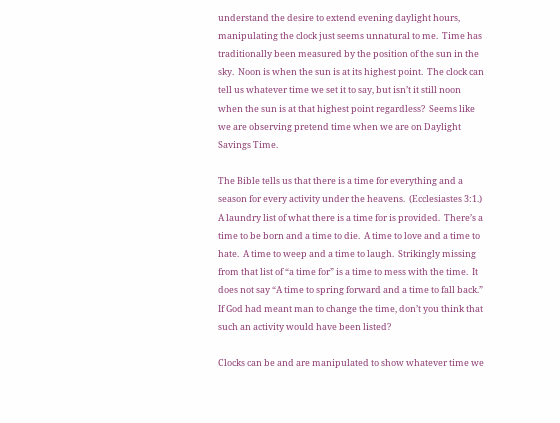understand the desire to extend evening daylight hours, manipulating the clock just seems unnatural to me.  Time has traditionally been measured by the position of the sun in the sky.  Noon is when the sun is at its highest point.  The clock can tell us whatever time we set it to say, but isn’t it still noon when the sun is at that highest point regardless?  Seems like we are observing pretend time when we are on Daylight Savings Time.

The Bible tells us that there is a time for everything and a season for every activity under the heavens.  (Ecclesiastes 3:1.)  A laundry list of what there is a time for is provided.  There’s a time to be born and a time to die.  A time to love and a time to hate.  A time to weep and a time to laugh.  Strikingly missing from that list of “a time for” is a time to mess with the time.  It does not say “A time to spring forward and a time to fall back.” If God had meant man to change the time, don’t you think that such an activity would have been listed?

Clocks can be and are manipulated to show whatever time we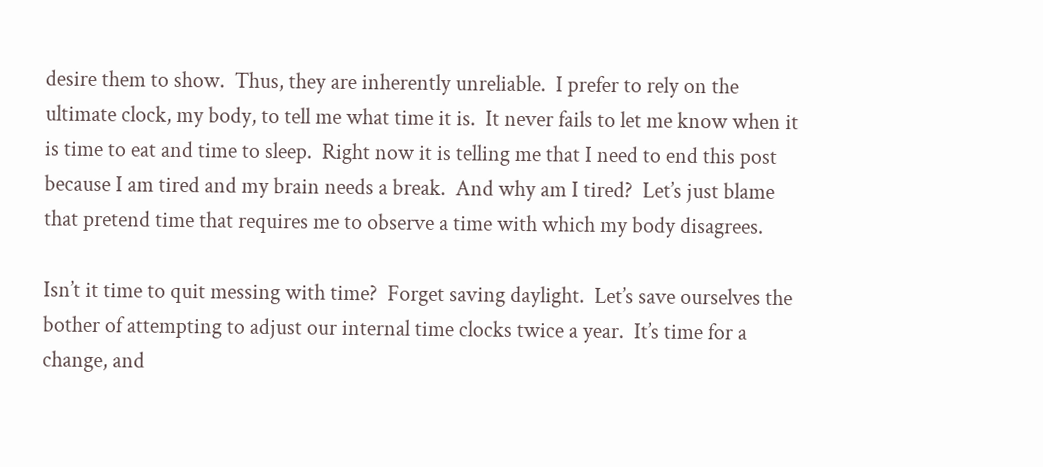desire them to show.  Thus, they are inherently unreliable.  I prefer to rely on the ultimate clock, my body, to tell me what time it is.  It never fails to let me know when it is time to eat and time to sleep.  Right now it is telling me that I need to end this post because I am tired and my brain needs a break.  And why am I tired?  Let’s just blame that pretend time that requires me to observe a time with which my body disagrees.

Isn’t it time to quit messing with time?  Forget saving daylight.  Let’s save ourselves the bother of attempting to adjust our internal time clocks twice a year.  It’s time for a change, and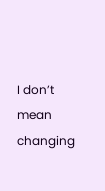I don’t mean changing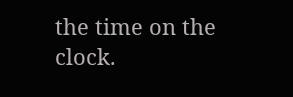the time on the clock.